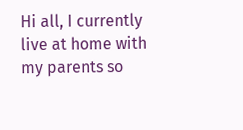Hi all, I currently live at home with my parents so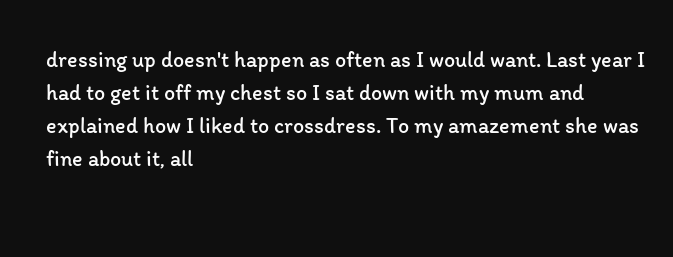dressing up doesn't happen as often as I would want. Last year I had to get it off my chest so I sat down with my mum and explained how I liked to crossdress. To my amazement she was fine about it, all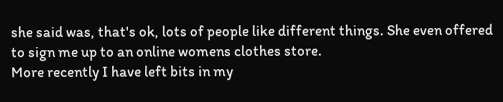she said was, that's ok, lots of people like different things. She even offered to sign me up to an online womens clothes store.
More recently I have left bits in my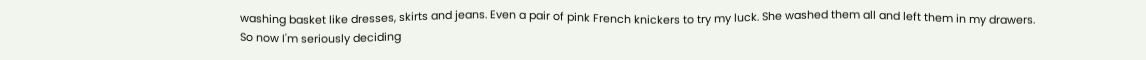washing basket like dresses, skirts and jeans. Even a pair of pink French knickers to try my luck. She washed them all and left them in my drawers.
So now I'm seriously deciding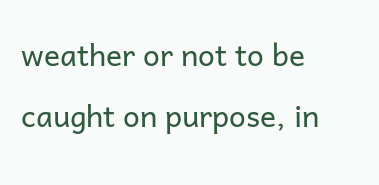weather or not to be caught on purpose, in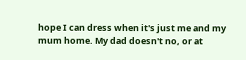hope I can dress when it's just me and my mum home. My dad doesn't no, or at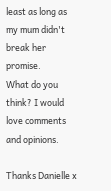least as long as my mum didn't break her promise.
What do you think? I would love comments and opinions.

Thanks Danielle x